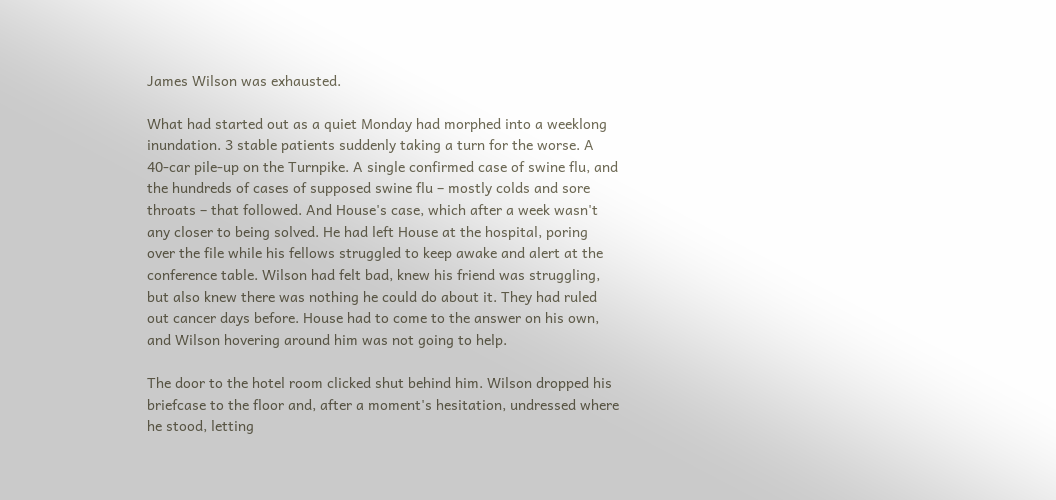James Wilson was exhausted.

What had started out as a quiet Monday had morphed into a weeklong inundation. 3 stable patients suddenly taking a turn for the worse. A 40-car pile-up on the Turnpike. A single confirmed case of swine flu, and the hundreds of cases of supposed swine flu – mostly colds and sore throats – that followed. And House's case, which after a week wasn't any closer to being solved. He had left House at the hospital, poring over the file while his fellows struggled to keep awake and alert at the conference table. Wilson had felt bad, knew his friend was struggling, but also knew there was nothing he could do about it. They had ruled out cancer days before. House had to come to the answer on his own, and Wilson hovering around him was not going to help.

The door to the hotel room clicked shut behind him. Wilson dropped his briefcase to the floor and, after a moment's hesitation, undressed where he stood, letting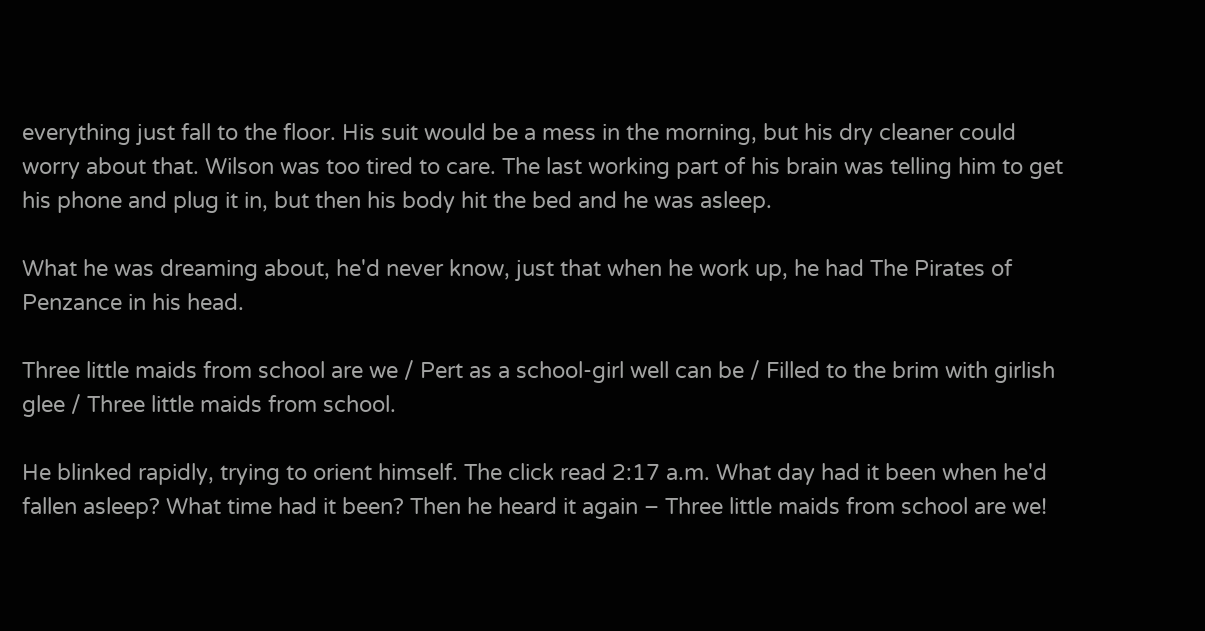everything just fall to the floor. His suit would be a mess in the morning, but his dry cleaner could worry about that. Wilson was too tired to care. The last working part of his brain was telling him to get his phone and plug it in, but then his body hit the bed and he was asleep.

What he was dreaming about, he'd never know, just that when he work up, he had The Pirates of Penzance in his head.

Three little maids from school are we / Pert as a school-girl well can be / Filled to the brim with girlish glee / Three little maids from school.

He blinked rapidly, trying to orient himself. The click read 2:17 a.m. What day had it been when he'd fallen asleep? What time had it been? Then he heard it again – Three little maids from school are we!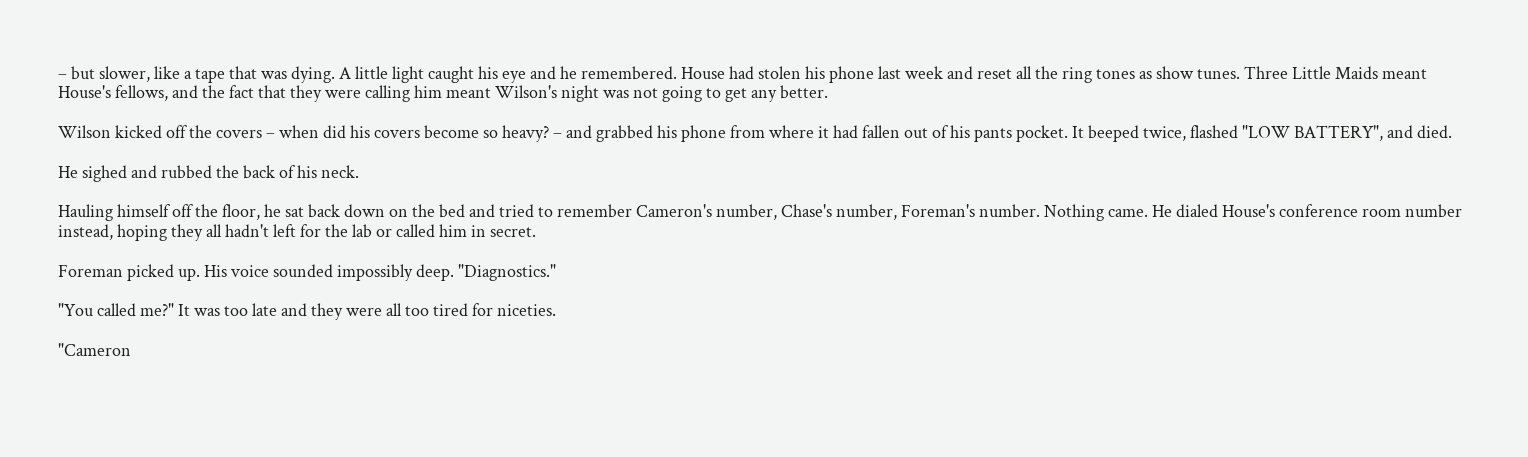– but slower, like a tape that was dying. A little light caught his eye and he remembered. House had stolen his phone last week and reset all the ring tones as show tunes. Three Little Maids meant House's fellows, and the fact that they were calling him meant Wilson's night was not going to get any better.

Wilson kicked off the covers – when did his covers become so heavy? – and grabbed his phone from where it had fallen out of his pants pocket. It beeped twice, flashed "LOW BATTERY", and died.

He sighed and rubbed the back of his neck.

Hauling himself off the floor, he sat back down on the bed and tried to remember Cameron's number, Chase's number, Foreman's number. Nothing came. He dialed House's conference room number instead, hoping they all hadn't left for the lab or called him in secret.

Foreman picked up. His voice sounded impossibly deep. "Diagnostics."

"You called me?" It was too late and they were all too tired for niceties.

"Cameron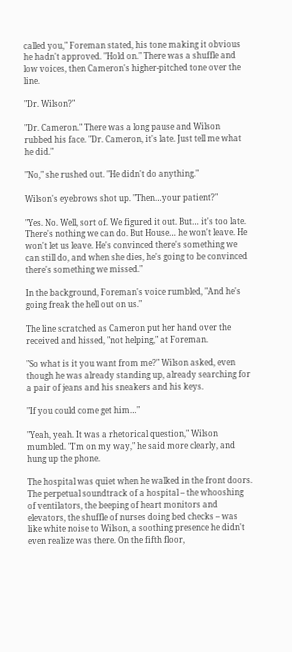called you," Foreman stated, his tone making it obvious he hadn't approved. "Hold on." There was a shuffle and low voices, then Cameron's higher-pitched tone over the line.

"Dr. Wilson?"

"Dr. Cameron." There was a long pause and Wilson rubbed his face. "Dr. Cameron, it's late. Just tell me what he did."

"No," she rushed out. "He didn't do anything."

Wilson's eyebrows shot up. "Then…your patient?"

"Yes. No. Well, sort of. We figured it out. But… it's too late. There's nothing we can do. But House… he won't leave. He won't let us leave. He's convinced there's something we can still do, and when she dies, he's going to be convinced there's something we missed."

In the background, Foreman's voice rumbled, "And he's going freak the hell out on us."

The line scratched as Cameron put her hand over the received and hissed, "not helping," at Foreman.

"So what is it you want from me?" Wilson asked, even though he was already standing up, already searching for a pair of jeans and his sneakers and his keys.

"If you could come get him…"

"Yeah, yeah. It was a rhetorical question," Wilson mumbled. "I'm on my way," he said more clearly, and hung up the phone.

The hospital was quiet when he walked in the front doors. The perpetual soundtrack of a hospital – the whooshing of ventilators, the beeping of heart monitors and elevators, the shuffle of nurses doing bed checks – was like white noise to Wilson, a soothing presence he didn't even realize was there. On the fifth floor,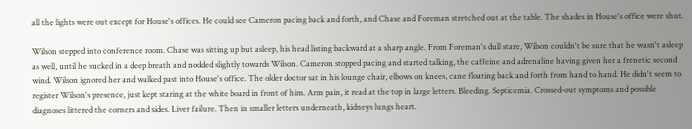all the lights were out except for House's offices. He could see Cameron pacing back and forth, and Chase and Foreman stretched out at the table. The shades in House's office were shut.

Wilson stepped into conference room. Chase was sitting up but asleep, his head listing backward at a sharp angle. From Foreman's dull stare, Wilson couldn't be sure that he wasn't asleep as well, until he sucked in a deep breath and nodded slightly towards Wilson. Cameron stopped pacing and started talking, the caffeine and adrenaline having given her a frenetic second wind. Wilson ignored her and walked past into House's office. The older doctor sat in his lounge chair, elbows on knees, cane floating back and forth from hand to hand. He didn't seem to register Wilson's presence, just kept staring at the white board in front of him. Arm pain, it read at the top in large letters. Bleeding. Septicemia. Crossed-out symptoms and possible diagnoses littered the corners and sides. Liver failure. Then in smaller letters underneath, kidneys lungs heart.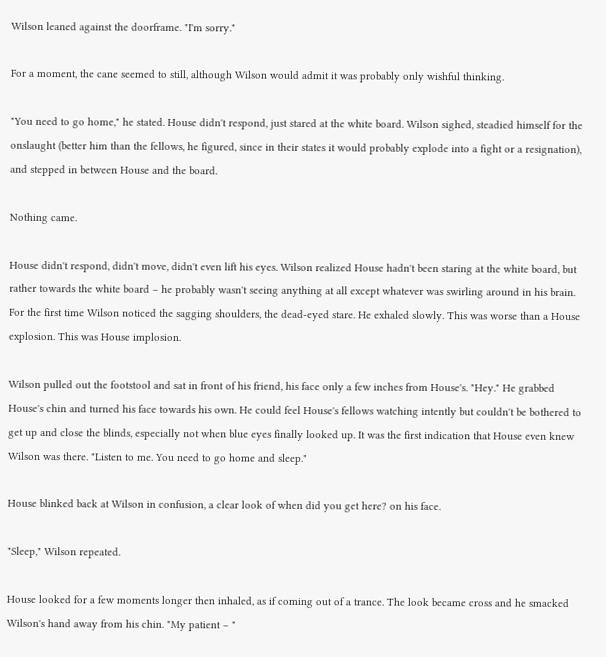Wilson leaned against the doorframe. "I'm sorry."

For a moment, the cane seemed to still, although Wilson would admit it was probably only wishful thinking.

"You need to go home," he stated. House didn't respond, just stared at the white board. Wilson sighed, steadied himself for the onslaught (better him than the fellows, he figured, since in their states it would probably explode into a fight or a resignation), and stepped in between House and the board.

Nothing came.

House didn't respond, didn't move, didn't even lift his eyes. Wilson realized House hadn't been staring at the white board, but rather towards the white board – he probably wasn't seeing anything at all except whatever was swirling around in his brain. For the first time Wilson noticed the sagging shoulders, the dead-eyed stare. He exhaled slowly. This was worse than a House explosion. This was House implosion.

Wilson pulled out the footstool and sat in front of his friend, his face only a few inches from House's. "Hey." He grabbed House's chin and turned his face towards his own. He could feel House's fellows watching intently but couldn't be bothered to get up and close the blinds, especially not when blue eyes finally looked up. It was the first indication that House even knew Wilson was there. "Listen to me. You need to go home and sleep."

House blinked back at Wilson in confusion, a clear look of when did you get here? on his face.

"Sleep," Wilson repeated.

House looked for a few moments longer then inhaled, as if coming out of a trance. The look became cross and he smacked Wilson's hand away from his chin. "My patient – "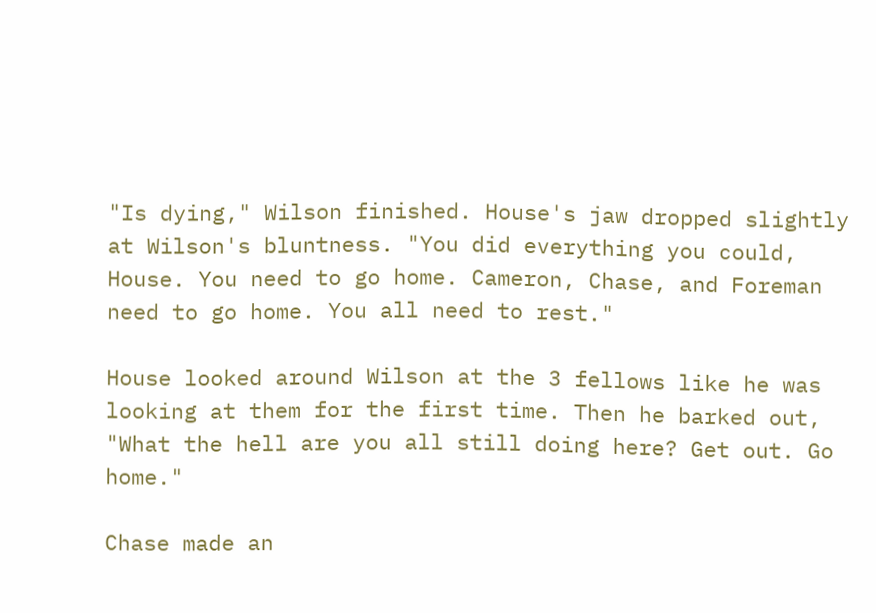"Is dying," Wilson finished. House's jaw dropped slightly at Wilson's bluntness. "You did everything you could, House. You need to go home. Cameron, Chase, and Foreman need to go home. You all need to rest."

House looked around Wilson at the 3 fellows like he was looking at them for the first time. Then he barked out, "What the hell are you all still doing here? Get out. Go home."

Chase made an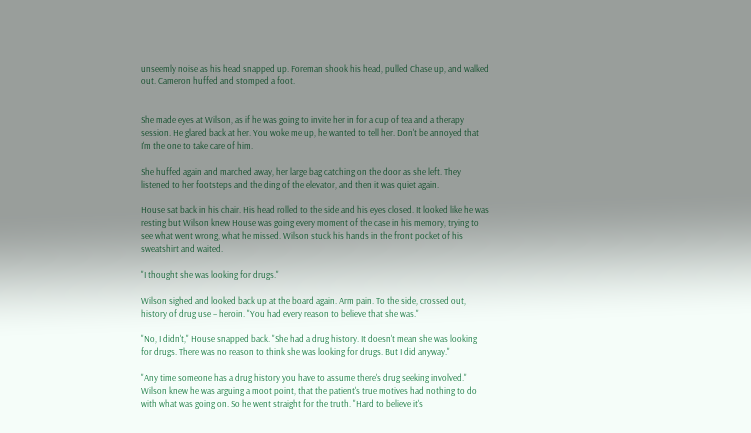unseemly noise as his head snapped up. Foreman shook his head, pulled Chase up, and walked out. Cameron huffed and stomped a foot.


She made eyes at Wilson, as if he was going to invite her in for a cup of tea and a therapy session. He glared back at her. You woke me up, he wanted to tell her. Don't be annoyed that I'm the one to take care of him.

She huffed again and marched away, her large bag catching on the door as she left. They listened to her footsteps and the ding of the elevator, and then it was quiet again.

House sat back in his chair. His head rolled to the side and his eyes closed. It looked like he was resting but Wilson knew House was going every moment of the case in his memory, trying to see what went wrong, what he missed. Wilson stuck his hands in the front pocket of his sweatshirt and waited.

"I thought she was looking for drugs."

Wilson sighed and looked back up at the board again. Arm pain. To the side, crossed out, history of drug use – heroin. "You had every reason to believe that she was."

"No, I didn't," House snapped back. "She had a drug history. It doesn't mean she was looking for drugs. There was no reason to think she was looking for drugs. But I did anyway."

"Any time someone has a drug history you have to assume there's drug seeking involved." Wilson knew he was arguing a moot point, that the patient's true motives had nothing to do with what was going on. So he went straight for the truth. "Hard to believe it's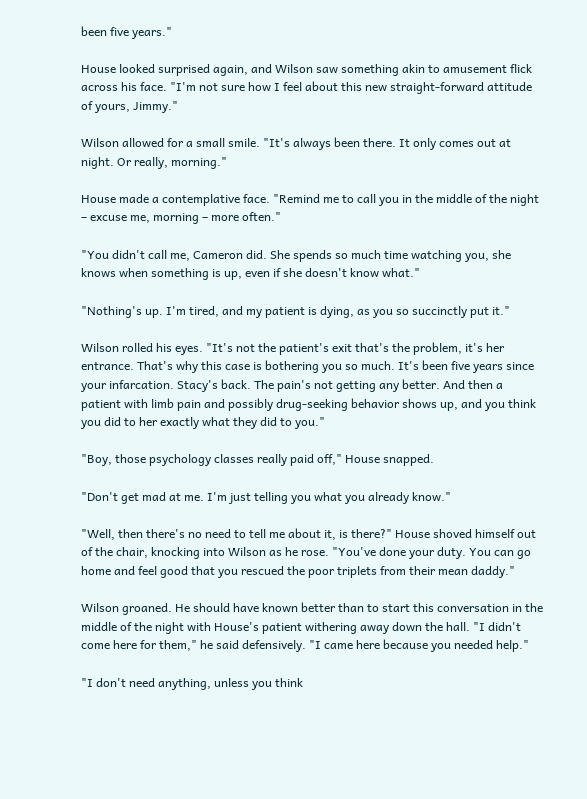been five years."

House looked surprised again, and Wilson saw something akin to amusement flick across his face. "I'm not sure how I feel about this new straight-forward attitude of yours, Jimmy."

Wilson allowed for a small smile. "It's always been there. It only comes out at night. Or really, morning."

House made a contemplative face. "Remind me to call you in the middle of the night – excuse me, morning – more often."

"You didn't call me, Cameron did. She spends so much time watching you, she knows when something is up, even if she doesn't know what."

"Nothing's up. I'm tired, and my patient is dying, as you so succinctly put it."

Wilson rolled his eyes. "It's not the patient's exit that's the problem, it's her entrance. That's why this case is bothering you so much. It's been five years since your infarcation. Stacy's back. The pain's not getting any better. And then a patient with limb pain and possibly drug-seeking behavior shows up, and you think you did to her exactly what they did to you."

"Boy, those psychology classes really paid off," House snapped.

"Don't get mad at me. I'm just telling you what you already know."

"Well, then there's no need to tell me about it, is there?" House shoved himself out of the chair, knocking into Wilson as he rose. "You've done your duty. You can go home and feel good that you rescued the poor triplets from their mean daddy."

Wilson groaned. He should have known better than to start this conversation in the middle of the night with House's patient withering away down the hall. "I didn't come here for them," he said defensively. "I came here because you needed help."

"I don't need anything, unless you think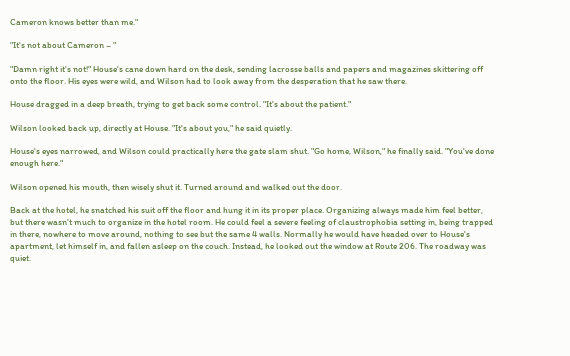Cameron knows better than me."

"It's not about Cameron – "

"Damn right it's not!" House's cane down hard on the desk, sending lacrosse balls and papers and magazines skittering off onto the floor. His eyes were wild, and Wilson had to look away from the desperation that he saw there.

House dragged in a deep breath, trying to get back some control. "It's about the patient."

Wilson looked back up, directly at House. "It's about you," he said quietly.

House's eyes narrowed, and Wilson could practically here the gate slam shut. "Go home, Wilson," he finally said. "You've done enough here."

Wilson opened his mouth, then wisely shut it. Turned around and walked out the door.

Back at the hotel, he snatched his suit off the floor and hung it in its proper place. Organizing always made him feel better, but there wasn't much to organize in the hotel room. He could feel a severe feeling of claustrophobia setting in, being trapped in there, nowhere to move around, nothing to see but the same 4 walls. Normally he would have headed over to House's apartment, let himself in, and fallen asleep on the couch. Instead, he looked out the window at Route 206. The roadway was quiet.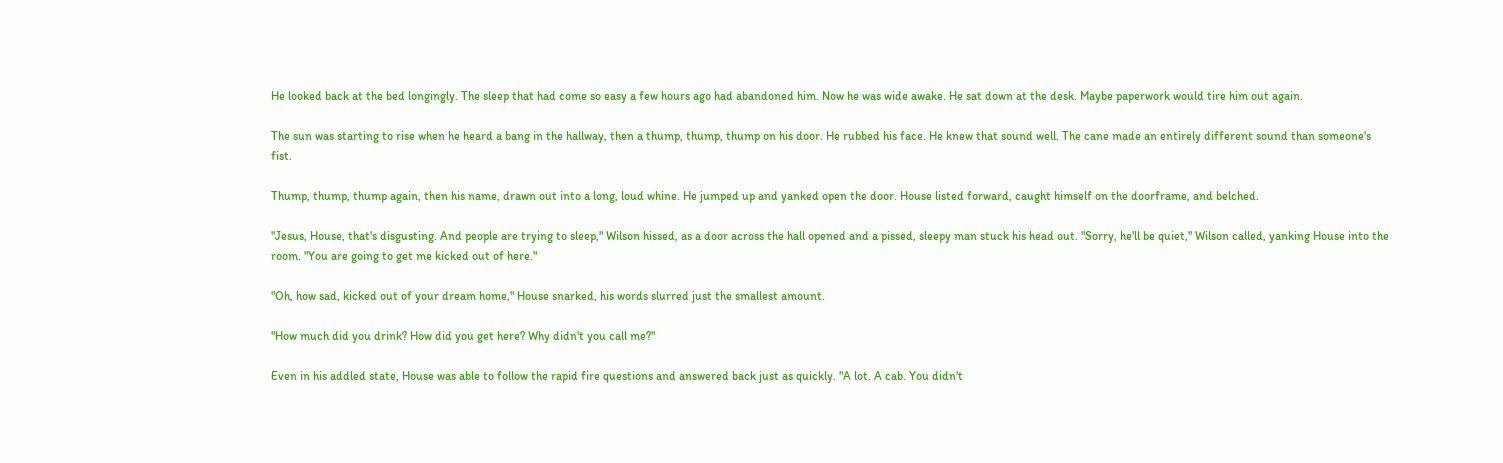He looked back at the bed longingly. The sleep that had come so easy a few hours ago had abandoned him. Now he was wide awake. He sat down at the desk. Maybe paperwork would tire him out again.

The sun was starting to rise when he heard a bang in the hallway, then a thump, thump, thump on his door. He rubbed his face. He knew that sound well. The cane made an entirely different sound than someone's fist.

Thump, thump, thump again, then his name, drawn out into a long, loud whine. He jumped up and yanked open the door. House listed forward, caught himself on the doorframe, and belched.

"Jesus, House, that's disgusting. And people are trying to sleep," Wilson hissed, as a door across the hall opened and a pissed, sleepy man stuck his head out. "Sorry, he'll be quiet," Wilson called, yanking House into the room. "You are going to get me kicked out of here."

"Oh, how sad, kicked out of your dream home," House snarked, his words slurred just the smallest amount.

"How much did you drink? How did you get here? Why didn't you call me?"

Even in his addled state, House was able to follow the rapid fire questions and answered back just as quickly. "A lot. A cab. You didn't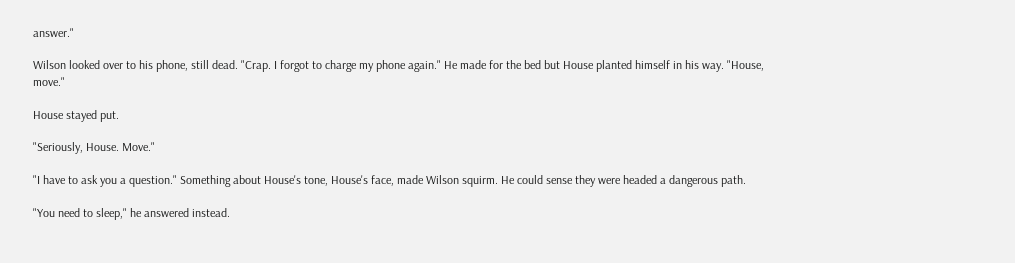answer."

Wilson looked over to his phone, still dead. "Crap. I forgot to charge my phone again." He made for the bed but House planted himself in his way. "House, move."

House stayed put.

"Seriously, House. Move."

"I have to ask you a question." Something about House's tone, House's face, made Wilson squirm. He could sense they were headed a dangerous path.

"You need to sleep," he answered instead.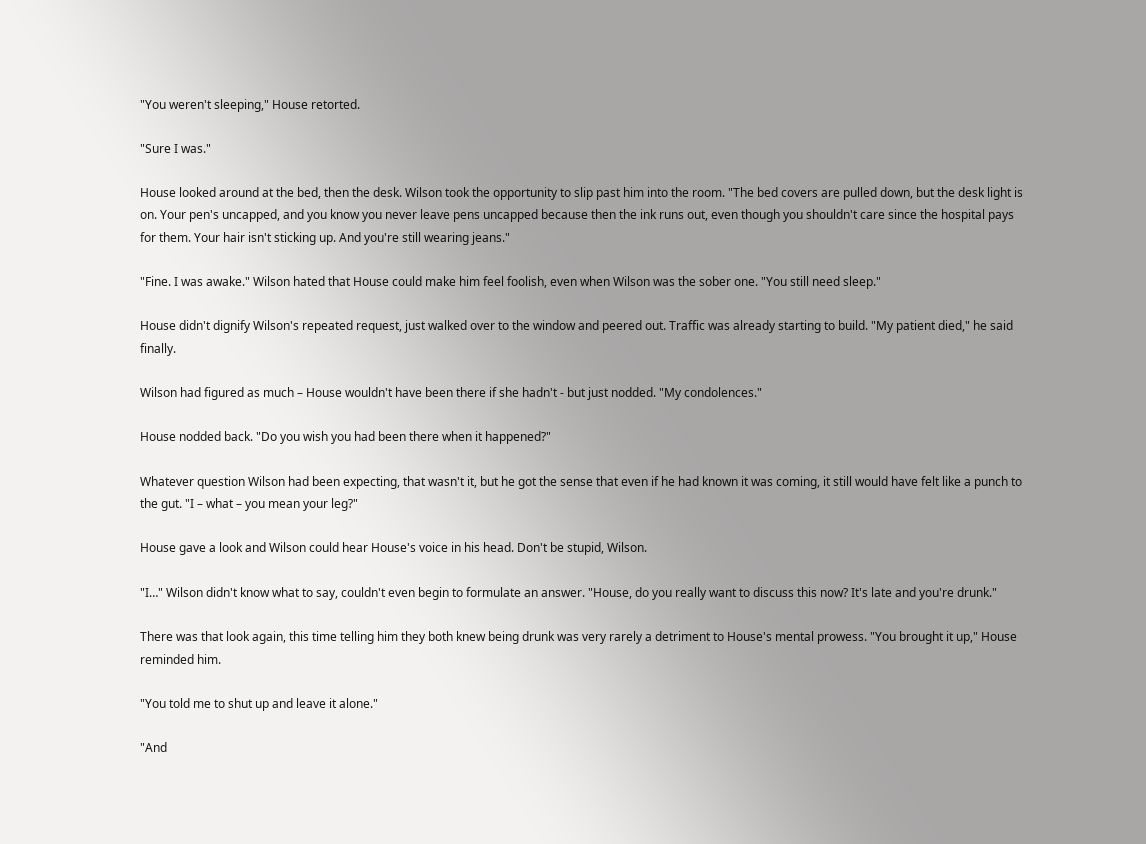"You weren't sleeping," House retorted.

"Sure I was."

House looked around at the bed, then the desk. Wilson took the opportunity to slip past him into the room. "The bed covers are pulled down, but the desk light is on. Your pen's uncapped, and you know you never leave pens uncapped because then the ink runs out, even though you shouldn't care since the hospital pays for them. Your hair isn't sticking up. And you're still wearing jeans."

"Fine. I was awake." Wilson hated that House could make him feel foolish, even when Wilson was the sober one. "You still need sleep."

House didn't dignify Wilson's repeated request, just walked over to the window and peered out. Traffic was already starting to build. "My patient died," he said finally.

Wilson had figured as much – House wouldn't have been there if she hadn't - but just nodded. "My condolences."

House nodded back. "Do you wish you had been there when it happened?"

Whatever question Wilson had been expecting, that wasn't it, but he got the sense that even if he had known it was coming, it still would have felt like a punch to the gut. "I – what – you mean your leg?"

House gave a look and Wilson could hear House's voice in his head. Don't be stupid, Wilson.

"I…" Wilson didn't know what to say, couldn't even begin to formulate an answer. "House, do you really want to discuss this now? It's late and you're drunk."

There was that look again, this time telling him they both knew being drunk was very rarely a detriment to House's mental prowess. "You brought it up," House reminded him.

"You told me to shut up and leave it alone."

"And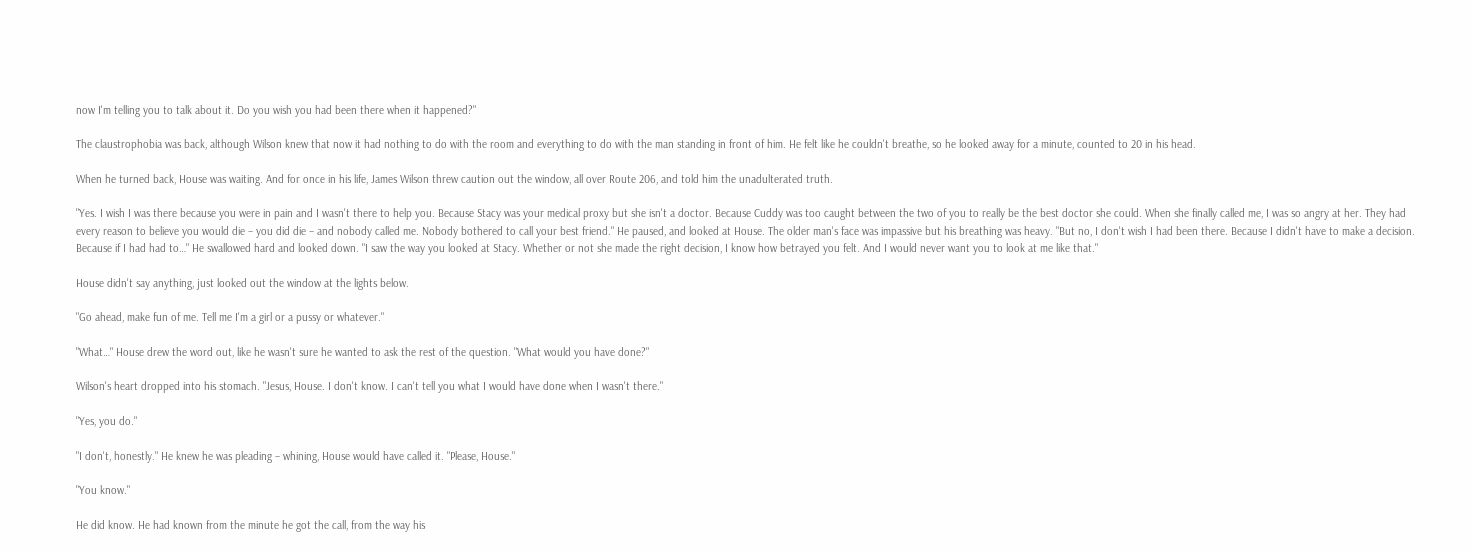now I'm telling you to talk about it. Do you wish you had been there when it happened?"

The claustrophobia was back, although Wilson knew that now it had nothing to do with the room and everything to do with the man standing in front of him. He felt like he couldn't breathe, so he looked away for a minute, counted to 20 in his head.

When he turned back, House was waiting. And for once in his life, James Wilson threw caution out the window, all over Route 206, and told him the unadulterated truth.

"Yes. I wish I was there because you were in pain and I wasn't there to help you. Because Stacy was your medical proxy but she isn't a doctor. Because Cuddy was too caught between the two of you to really be the best doctor she could. When she finally called me, I was so angry at her. They had every reason to believe you would die – you did die – and nobody called me. Nobody bothered to call your best friend." He paused, and looked at House. The older man's face was impassive but his breathing was heavy. "But no, I don't wish I had been there. Because I didn't have to make a decision. Because if I had had to…" He swallowed hard and looked down. "I saw the way you looked at Stacy. Whether or not she made the right decision, I know how betrayed you felt. And I would never want you to look at me like that."

House didn't say anything, just looked out the window at the lights below.

"Go ahead, make fun of me. Tell me I'm a girl or a pussy or whatever."

"What…" House drew the word out, like he wasn't sure he wanted to ask the rest of the question. "What would you have done?"

Wilson's heart dropped into his stomach. "Jesus, House. I don't know. I can't tell you what I would have done when I wasn't there."

"Yes, you do."

"I don't, honestly." He knew he was pleading – whining, House would have called it. "Please, House."

"You know."

He did know. He had known from the minute he got the call, from the way his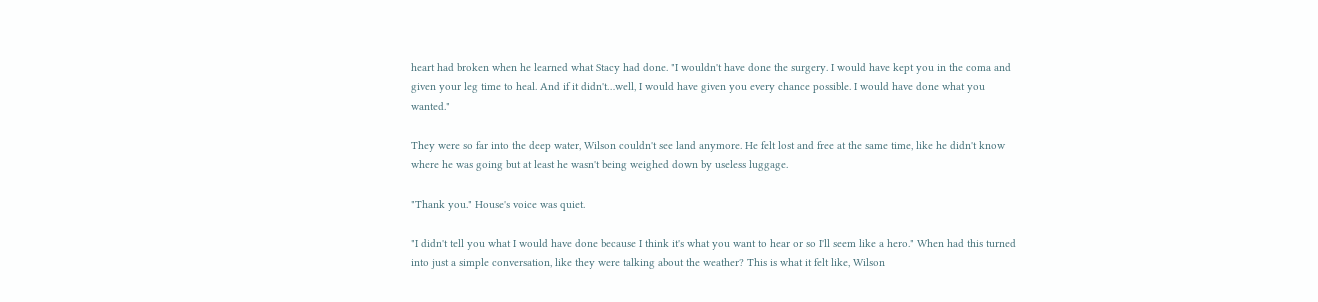heart had broken when he learned what Stacy had done. "I wouldn't have done the surgery. I would have kept you in the coma and given your leg time to heal. And if it didn't…well, I would have given you every chance possible. I would have done what you wanted."

They were so far into the deep water, Wilson couldn't see land anymore. He felt lost and free at the same time, like he didn't know where he was going but at least he wasn't being weighed down by useless luggage.

"Thank you." House's voice was quiet.

"I didn't tell you what I would have done because I think it's what you want to hear or so I'll seem like a hero." When had this turned into just a simple conversation, like they were talking about the weather? This is what it felt like, Wilson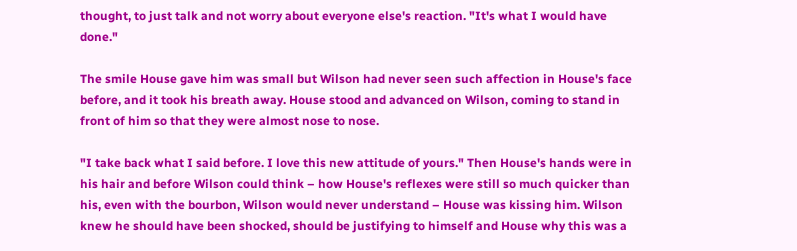thought, to just talk and not worry about everyone else's reaction. "It's what I would have done."

The smile House gave him was small but Wilson had never seen such affection in House's face before, and it took his breath away. House stood and advanced on Wilson, coming to stand in front of him so that they were almost nose to nose.

"I take back what I said before. I love this new attitude of yours." Then House's hands were in his hair and before Wilson could think – how House's reflexes were still so much quicker than his, even with the bourbon, Wilson would never understand – House was kissing him. Wilson knew he should have been shocked, should be justifying to himself and House why this was a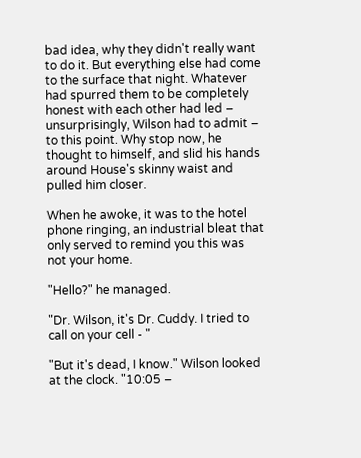bad idea, why they didn't really want to do it. But everything else had come to the surface that night. Whatever had spurred them to be completely honest with each other had led – unsurprisingly, Wilson had to admit – to this point. Why stop now, he thought to himself, and slid his hands around House's skinny waist and pulled him closer.

When he awoke, it was to the hotel phone ringing, an industrial bleat that only served to remind you this was not your home.

"Hello?" he managed.

"Dr. Wilson, it's Dr. Cuddy. I tried to call on your cell - "

"But it's dead, I know." Wilson looked at the clock. "10:05 –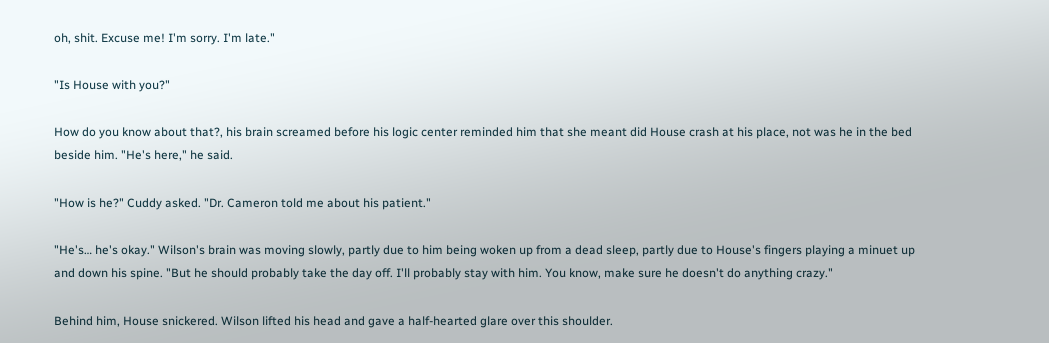oh, shit. Excuse me! I'm sorry. I'm late."

"Is House with you?"

How do you know about that?, his brain screamed before his logic center reminded him that she meant did House crash at his place, not was he in the bed beside him. "He's here," he said.

"How is he?" Cuddy asked. "Dr. Cameron told me about his patient."

"He's… he's okay." Wilson's brain was moving slowly, partly due to him being woken up from a dead sleep, partly due to House's fingers playing a minuet up and down his spine. "But he should probably take the day off. I'll probably stay with him. You know, make sure he doesn't do anything crazy."

Behind him, House snickered. Wilson lifted his head and gave a half-hearted glare over this shoulder.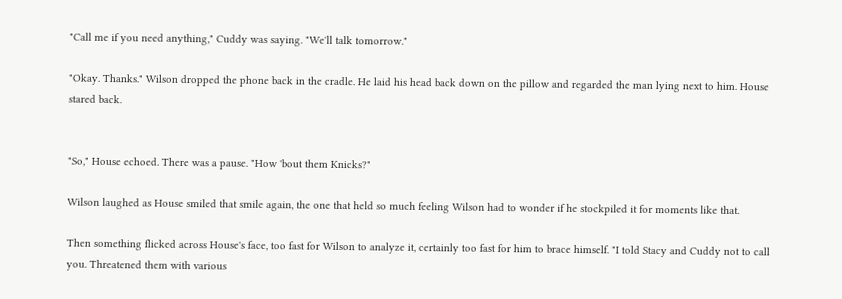"Call me if you need anything," Cuddy was saying. "We'll talk tomorrow."

"Okay. Thanks." Wilson dropped the phone back in the cradle. He laid his head back down on the pillow and regarded the man lying next to him. House stared back.


"So," House echoed. There was a pause. "How 'bout them Knicks?"

Wilson laughed as House smiled that smile again, the one that held so much feeling Wilson had to wonder if he stockpiled it for moments like that.

Then something flicked across House's face, too fast for Wilson to analyze it, certainly too fast for him to brace himself. "I told Stacy and Cuddy not to call you. Threatened them with various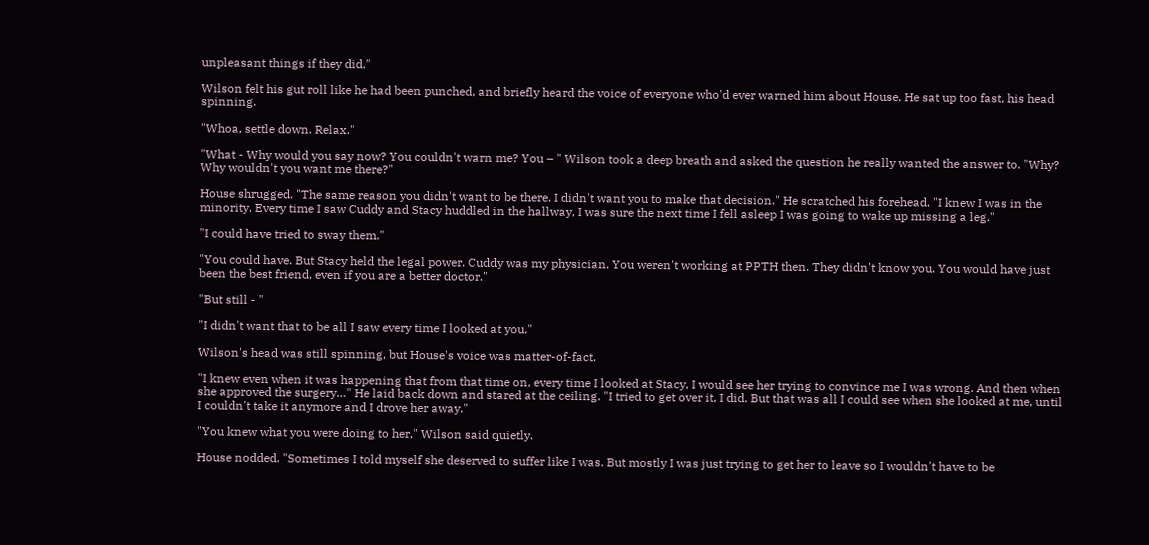unpleasant things if they did."

Wilson felt his gut roll like he had been punched, and briefly heard the voice of everyone who'd ever warned him about House. He sat up too fast, his head spinning.

"Whoa, settle down. Relax."

"What - Why would you say now? You couldn't warn me? You – " Wilson took a deep breath and asked the question he really wanted the answer to. "Why? Why wouldn't you want me there?"

House shrugged. "The same reason you didn't want to be there. I didn't want you to make that decision." He scratched his forehead. "I knew I was in the minority. Every time I saw Cuddy and Stacy huddled in the hallway, I was sure the next time I fell asleep I was going to wake up missing a leg."

"I could have tried to sway them."

"You could have. But Stacy held the legal power. Cuddy was my physician. You weren't working at PPTH then. They didn't know you. You would have just been the best friend, even if you are a better doctor."

"But still - "

"I didn't want that to be all I saw every time I looked at you."

Wilson's head was still spinning, but House's voice was matter-of-fact.

"I knew even when it was happening that from that time on, every time I looked at Stacy, I would see her trying to convince me I was wrong. And then when she approved the surgery…" He laid back down and stared at the ceiling. "I tried to get over it, I did. But that was all I could see when she looked at me, until I couldn't take it anymore and I drove her away."

"You knew what you were doing to her," Wilson said quietly.

House nodded. "Sometimes I told myself she deserved to suffer like I was. But mostly I was just trying to get her to leave so I wouldn't have to be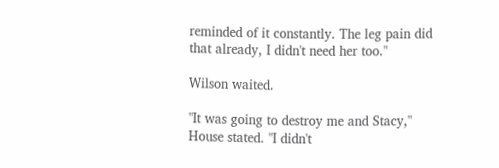reminded of it constantly. The leg pain did that already, I didn't need her too."

Wilson waited.

"It was going to destroy me and Stacy," House stated. "I didn't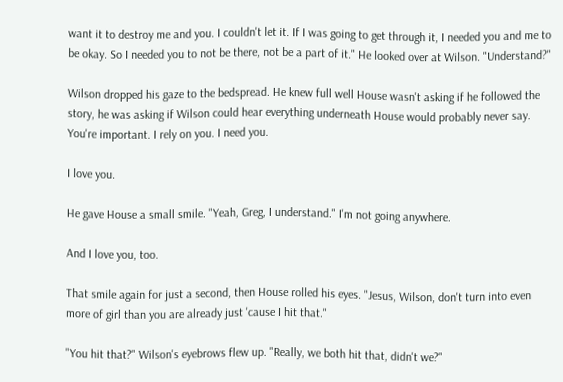want it to destroy me and you. I couldn't let it. If I was going to get through it, I needed you and me to be okay. So I needed you to not be there, not be a part of it." He looked over at Wilson. "Understand?"

Wilson dropped his gaze to the bedspread. He knew full well House wasn't asking if he followed the story, he was asking if Wilson could hear everything underneath House would probably never say. You're important. I rely on you. I need you.

I love you.

He gave House a small smile. "Yeah, Greg, I understand." I'm not going anywhere.

And I love you, too.

That smile again for just a second, then House rolled his eyes. "Jesus, Wilson, don't turn into even more of girl than you are already just 'cause I hit that."

"You hit that?" Wilson's eyebrows flew up. "Really, we both hit that, didn't we?"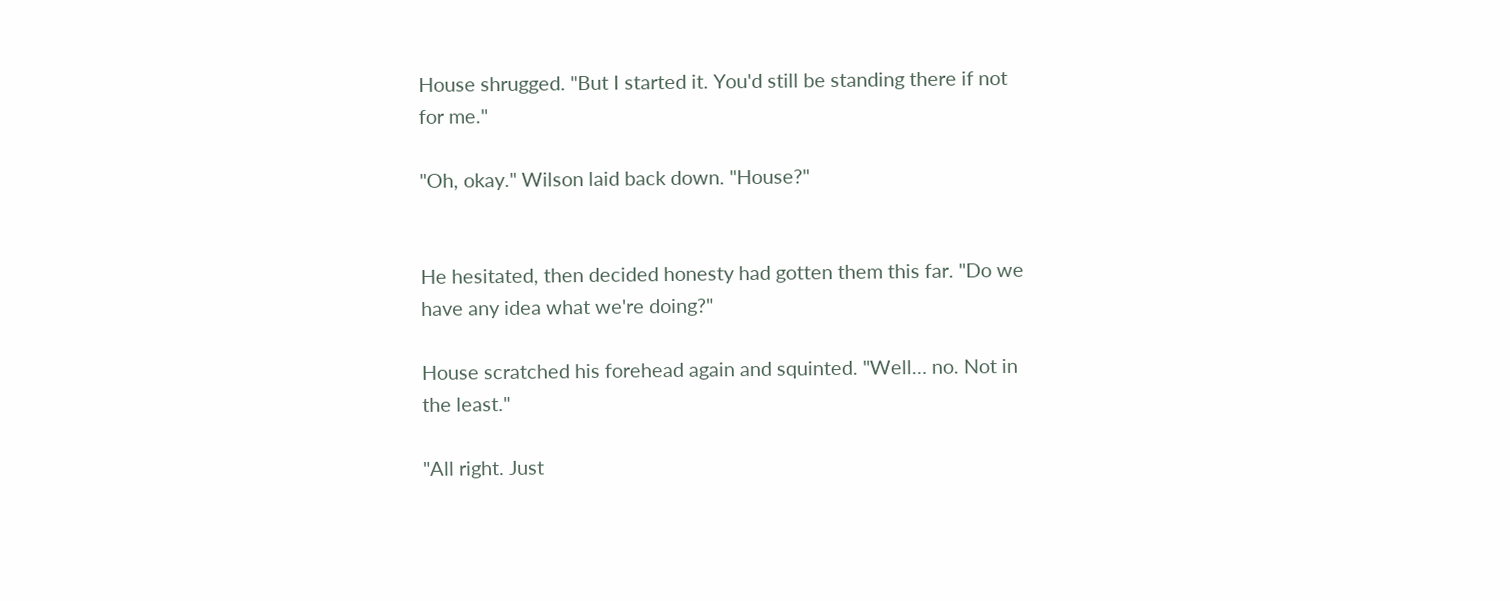House shrugged. "But I started it. You'd still be standing there if not for me."

"Oh, okay." Wilson laid back down. "House?"


He hesitated, then decided honesty had gotten them this far. "Do we have any idea what we're doing?"

House scratched his forehead again and squinted. "Well… no. Not in the least."

"All right. Just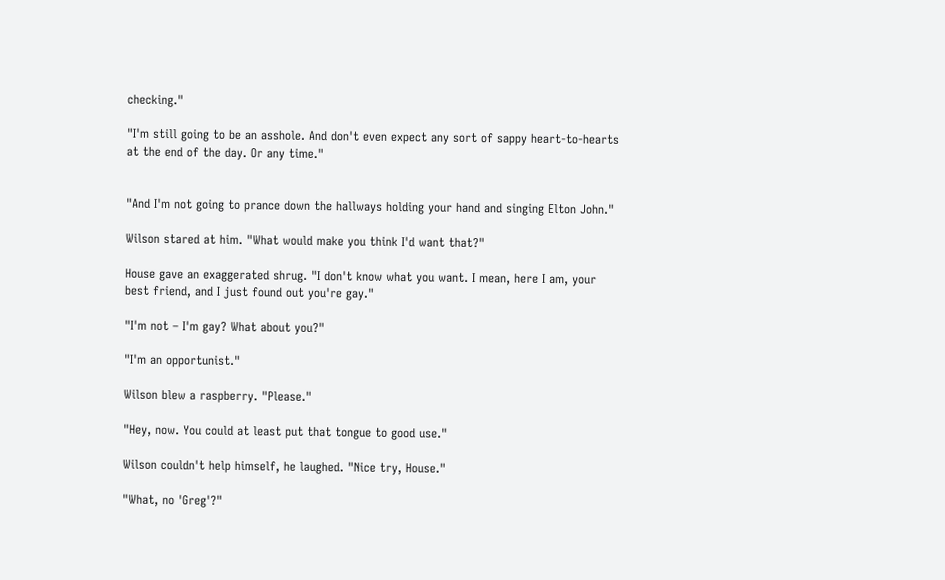checking."

"I'm still going to be an asshole. And don't even expect any sort of sappy heart-to-hearts at the end of the day. Or any time."


"And I'm not going to prance down the hallways holding your hand and singing Elton John."

Wilson stared at him. "What would make you think I'd want that?"

House gave an exaggerated shrug. "I don't know what you want. I mean, here I am, your best friend, and I just found out you're gay."

"I'm not – I'm gay? What about you?"

"I'm an opportunist."

Wilson blew a raspberry. "Please."

"Hey, now. You could at least put that tongue to good use."

Wilson couldn't help himself, he laughed. "Nice try, House."

"What, no 'Greg'?"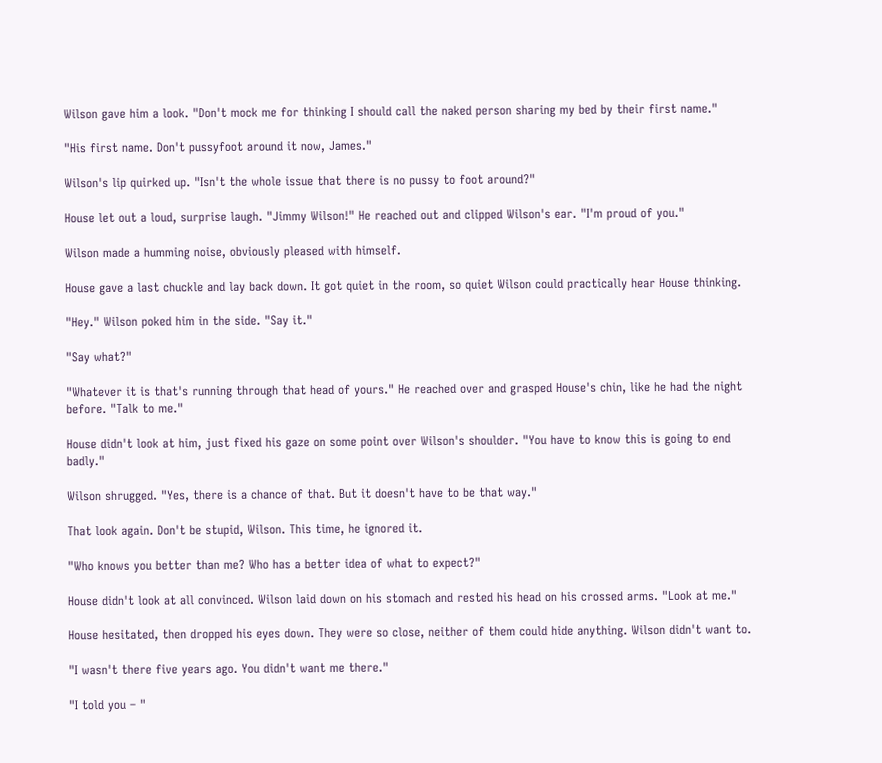Wilson gave him a look. "Don't mock me for thinking I should call the naked person sharing my bed by their first name."

"His first name. Don't pussyfoot around it now, James."

Wilson's lip quirked up. "Isn't the whole issue that there is no pussy to foot around?"

House let out a loud, surprise laugh. "Jimmy Wilson!" He reached out and clipped Wilson's ear. "I'm proud of you."

Wilson made a humming noise, obviously pleased with himself.

House gave a last chuckle and lay back down. It got quiet in the room, so quiet Wilson could practically hear House thinking.

"Hey." Wilson poked him in the side. "Say it."

"Say what?"

"Whatever it is that's running through that head of yours." He reached over and grasped House's chin, like he had the night before. "Talk to me."

House didn't look at him, just fixed his gaze on some point over Wilson's shoulder. "You have to know this is going to end badly."

Wilson shrugged. "Yes, there is a chance of that. But it doesn't have to be that way."

That look again. Don't be stupid, Wilson. This time, he ignored it.

"Who knows you better than me? Who has a better idea of what to expect?"

House didn't look at all convinced. Wilson laid down on his stomach and rested his head on his crossed arms. "Look at me."

House hesitated, then dropped his eyes down. They were so close, neither of them could hide anything. Wilson didn't want to.

"I wasn't there five years ago. You didn't want me there."

"I told you – "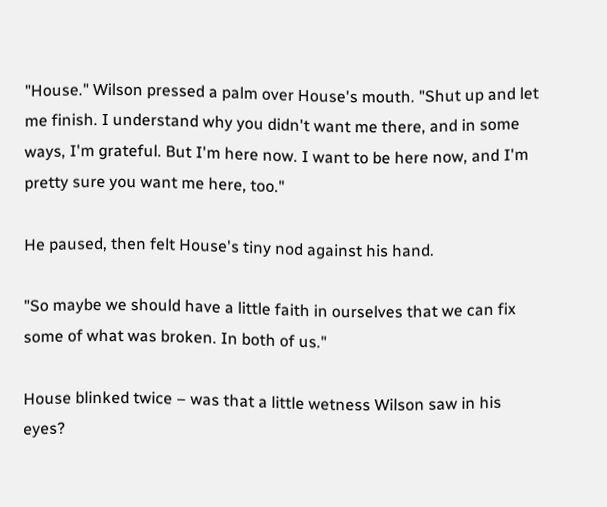"House." Wilson pressed a palm over House's mouth. "Shut up and let me finish. I understand why you didn't want me there, and in some ways, I'm grateful. But I'm here now. I want to be here now, and I'm pretty sure you want me here, too."

He paused, then felt House's tiny nod against his hand.

"So maybe we should have a little faith in ourselves that we can fix some of what was broken. In both of us."

House blinked twice – was that a little wetness Wilson saw in his eyes?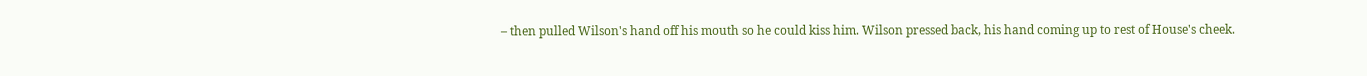– then pulled Wilson's hand off his mouth so he could kiss him. Wilson pressed back, his hand coming up to rest of House's cheek.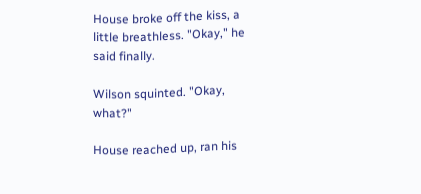House broke off the kiss, a little breathless. "Okay," he said finally.

Wilson squinted. "Okay, what?"

House reached up, ran his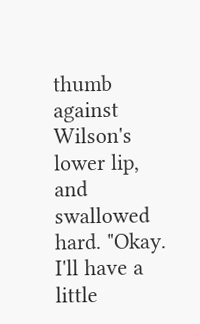thumb against Wilson's lower lip, and swallowed hard. "Okay. I'll have a little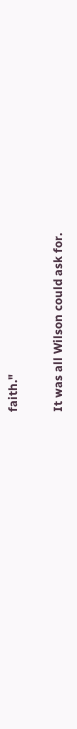faith."

It was all Wilson could ask for.